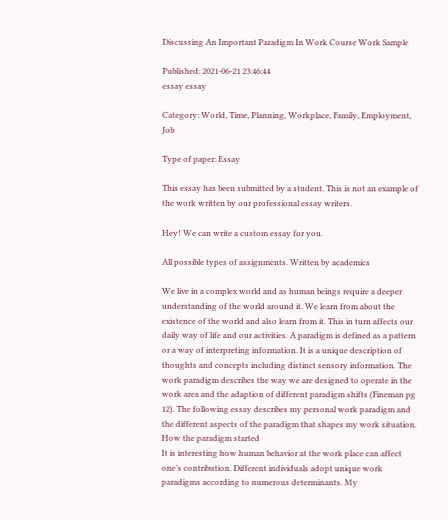Discussing An Important Paradigm In Work Course Work Sample

Published: 2021-06-21 23:46:44
essay essay

Category: World, Time, Planning, Workplace, Family, Employment, Job

Type of paper: Essay

This essay has been submitted by a student. This is not an example of the work written by our professional essay writers.

Hey! We can write a custom essay for you.

All possible types of assignments. Written by academics

We live in a complex world and as human beings require a deeper understanding of the world around it. We learn from about the existence of the world and also learn from it. This in turn affects our daily way of life and our activities. A paradigm is defined as a pattern or a way of interpreting information. It is a unique description of thoughts and concepts including distinct sensory information. The work paradigm describes the way we are designed to operate in the work area and the adaption of different paradigm shifts (Fineman pg 12). The following essay describes my personal work paradigm and the different aspects of the paradigm that shapes my work situation.
How the paradigm started
It is interesting how human behavior at the work place can affect one’s contribution. Different individuals adopt unique work paradigms according to numerous determinants. My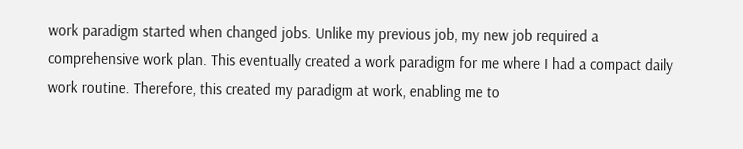work paradigm started when changed jobs. Unlike my previous job, my new job required a comprehensive work plan. This eventually created a work paradigm for me where I had a compact daily work routine. Therefore, this created my paradigm at work, enabling me to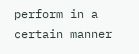perform in a certain manner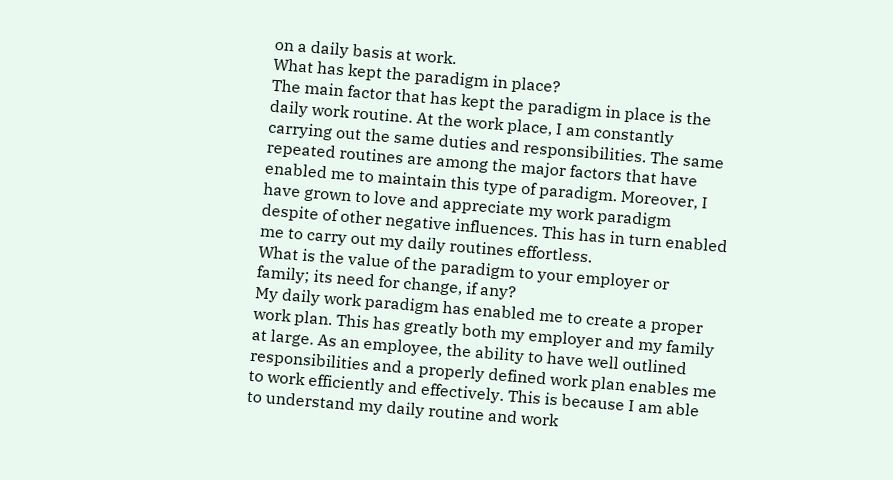on a daily basis at work.
What has kept the paradigm in place?
The main factor that has kept the paradigm in place is the daily work routine. At the work place, I am constantly carrying out the same duties and responsibilities. The same repeated routines are among the major factors that have enabled me to maintain this type of paradigm. Moreover, I have grown to love and appreciate my work paradigm despite of other negative influences. This has in turn enabled me to carry out my daily routines effortless.
What is the value of the paradigm to your employer or family; its need for change, if any?
My daily work paradigm has enabled me to create a proper work plan. This has greatly both my employer and my family at large. As an employee, the ability to have well outlined responsibilities and a properly defined work plan enables me to work efficiently and effectively. This is because I am able to understand my daily routine and work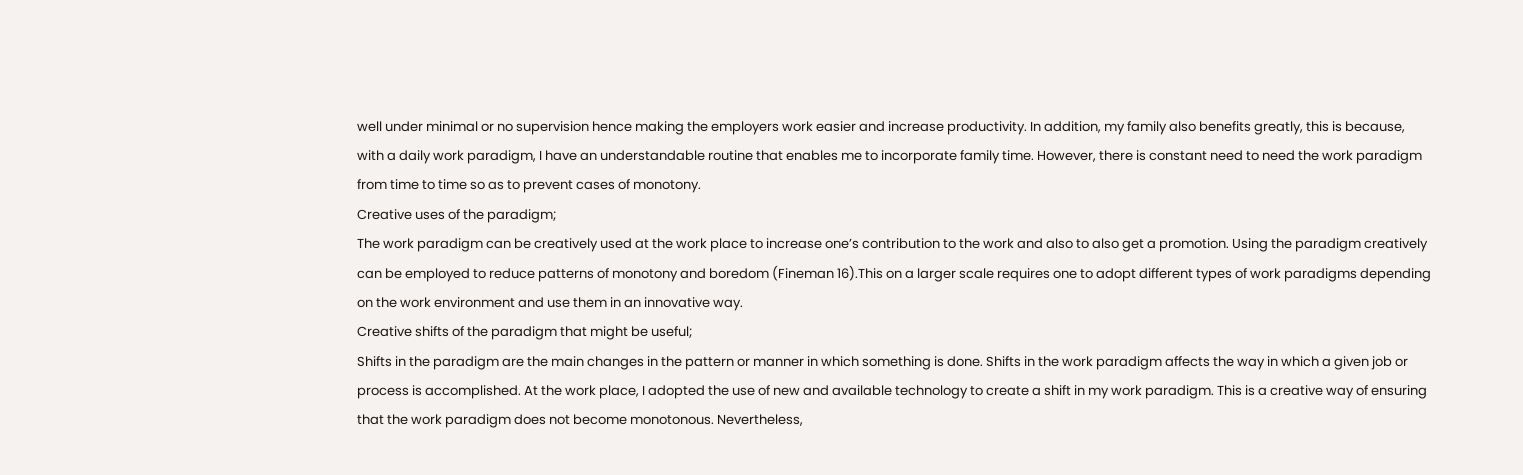well under minimal or no supervision hence making the employers work easier and increase productivity. In addition, my family also benefits greatly, this is because, with a daily work paradigm, I have an understandable routine that enables me to incorporate family time. However, there is constant need to need the work paradigm from time to time so as to prevent cases of monotony.
Creative uses of the paradigm;
The work paradigm can be creatively used at the work place to increase one’s contribution to the work and also to also get a promotion. Using the paradigm creatively can be employed to reduce patterns of monotony and boredom (Fineman 16).This on a larger scale requires one to adopt different types of work paradigms depending on the work environment and use them in an innovative way.
Creative shifts of the paradigm that might be useful;
Shifts in the paradigm are the main changes in the pattern or manner in which something is done. Shifts in the work paradigm affects the way in which a given job or process is accomplished. At the work place, I adopted the use of new and available technology to create a shift in my work paradigm. This is a creative way of ensuring that the work paradigm does not become monotonous. Nevertheless,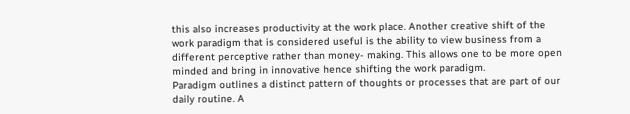this also increases productivity at the work place. Another creative shift of the work paradigm that is considered useful is the ability to view business from a different perceptive rather than money- making. This allows one to be more open minded and bring in innovative hence shifting the work paradigm.
Paradigm outlines a distinct pattern of thoughts or processes that are part of our daily routine. A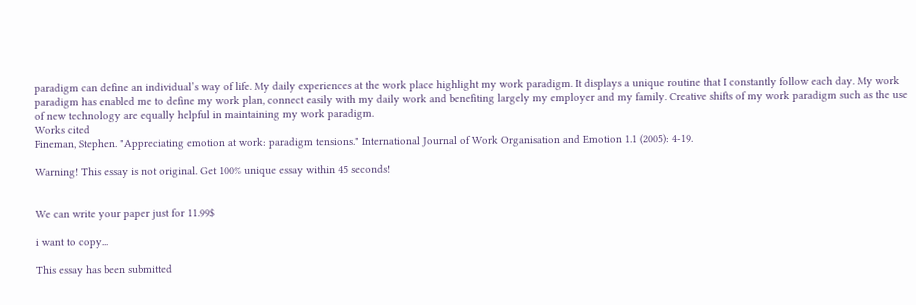paradigm can define an individual’s way of life. My daily experiences at the work place highlight my work paradigm. It displays a unique routine that I constantly follow each day. My work paradigm has enabled me to define my work plan, connect easily with my daily work and benefiting largely my employer and my family. Creative shifts of my work paradigm such as the use of new technology are equally helpful in maintaining my work paradigm.
Works cited
Fineman, Stephen. "Appreciating emotion at work: paradigm tensions." International Journal of Work Organisation and Emotion 1.1 (2005): 4-19.

Warning! This essay is not original. Get 100% unique essay within 45 seconds!


We can write your paper just for 11.99$

i want to copy...

This essay has been submitted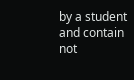by a student and contain not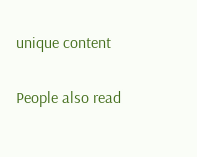unique content

People also read